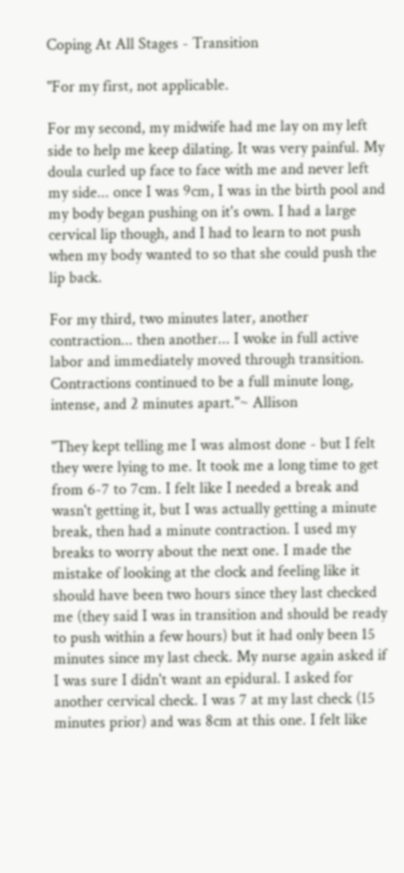Coping At All Stages - Transition

"For my first, not applicable.

For my second, my midwife had me lay on my left side to help me keep dilating. It was very painful. My doula curled up face to face with me and never left my side... once I was 9cm, I was in the birth pool and my body began pushing on it's own. I had a large cervical lip though, and I had to learn to not push when my body wanted to so that she could push the lip back.

For my third, two minutes later, another contraction... then another... I woke in full active labor and immediately moved through transition. Contractions continued to be a full minute long, intense, and 2 minutes apart."~ Allison

"They kept telling me I was almost done - but I felt they were lying to me. It took me a long time to get from 6-7 to 7cm. I felt like I needed a break and wasn't getting it, but I was actually getting a minute break, then had a minute contraction. I used my breaks to worry about the next one. I made the mistake of looking at the clock and feeling like it should have been two hours since they last checked me (they said I was in transition and should be ready to push within a few hours) but it had only been 15 minutes since my last check. My nurse again asked if I was sure I didn't want an epidural. I asked for another cervical check. I was 7 at my last check (15 minutes prior) and was 8cm at this one. I felt like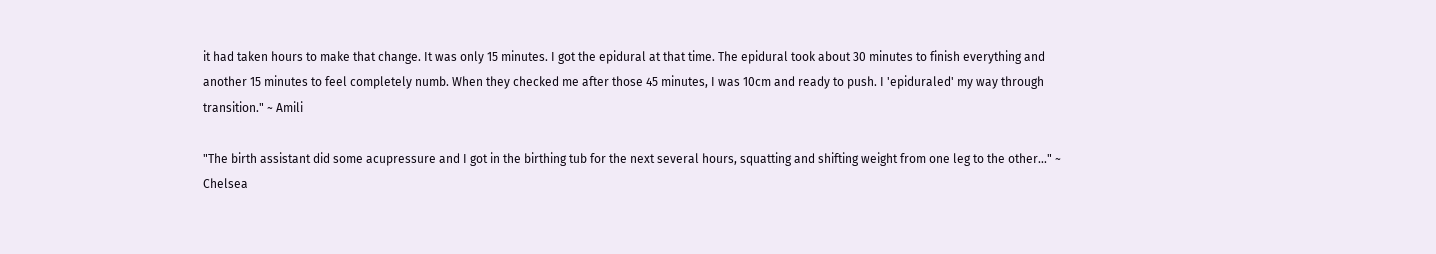it had taken hours to make that change. It was only 15 minutes. I got the epidural at that time. The epidural took about 30 minutes to finish everything and another 15 minutes to feel completely numb. When they checked me after those 45 minutes, I was 10cm and ready to push. I 'epiduraled' my way through transition." ~ Amili

"The birth assistant did some acupressure and I got in the birthing tub for the next several hours, squatting and shifting weight from one leg to the other..." ~ Chelsea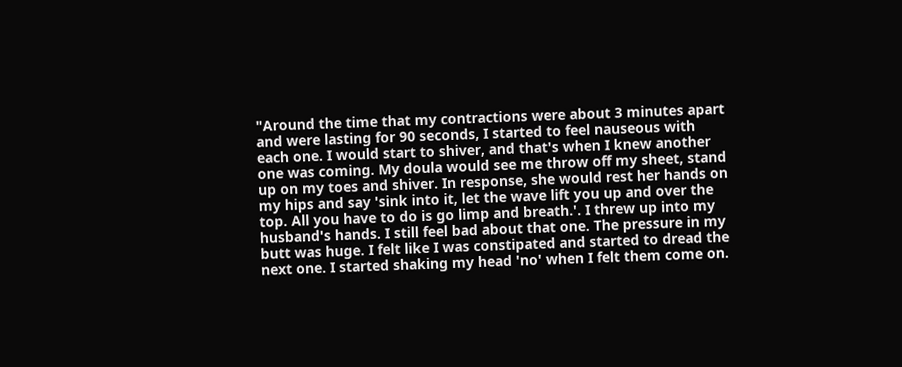"Around the time that my contractions were about 3 minutes apart and were lasting for 90 seconds, I started to feel nauseous with each one. I would start to shiver, and that's when I knew another one was coming. My doula would see me throw off my sheet, stand up on my toes and shiver. In response, she would rest her hands on my hips and say 'sink into it, let the wave lift you up and over the top. All you have to do is go limp and breath.'. I threw up into my husband's hands. I still feel bad about that one. The pressure in my butt was huge. I felt like I was constipated and started to dread the next one. I started shaking my head 'no' when I felt them come on.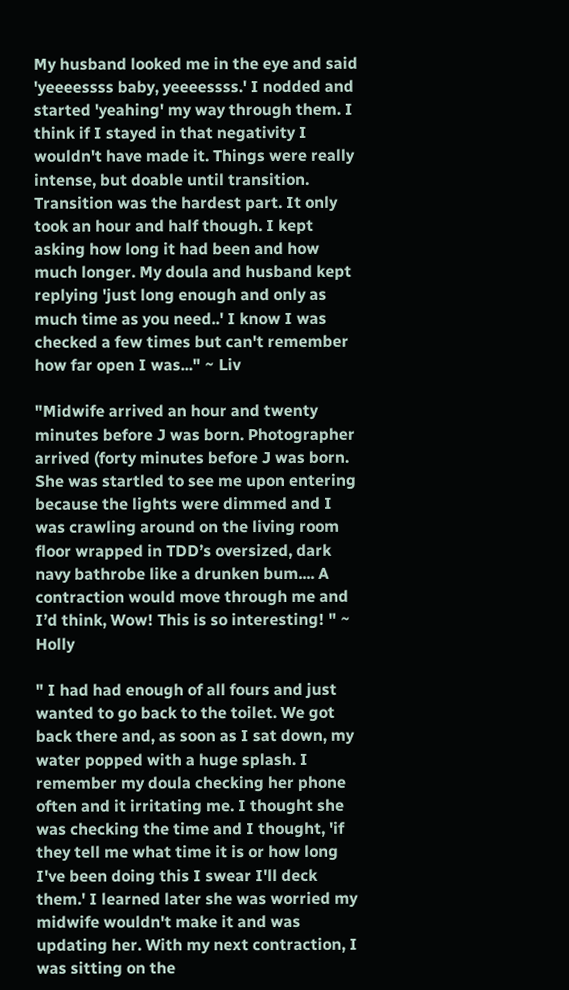My husband looked me in the eye and said 'yeeeessss baby, yeeeessss.' I nodded and started 'yeahing' my way through them. I think if I stayed in that negativity I wouldn't have made it. Things were really intense, but doable until transition. Transition was the hardest part. It only took an hour and half though. I kept asking how long it had been and how much longer. My doula and husband kept replying 'just long enough and only as much time as you need..' I know I was checked a few times but can't remember how far open I was..." ~ Liv

"Midwife arrived an hour and twenty minutes before J was born. Photographer arrived (forty minutes before J was born. She was startled to see me upon entering because the lights were dimmed and I was crawling around on the living room floor wrapped in TDD’s oversized, dark navy bathrobe like a drunken bum.... A contraction would move through me and I’d think, Wow! This is so interesting! " ~ Holly

" I had had enough of all fours and just wanted to go back to the toilet. We got back there and, as soon as I sat down, my water popped with a huge splash. I remember my doula checking her phone often and it irritating me. I thought she was checking the time and I thought, 'if they tell me what time it is or how long I've been doing this I swear I'll deck them.' I learned later she was worried my midwife wouldn't make it and was updating her. With my next contraction, I was sitting on the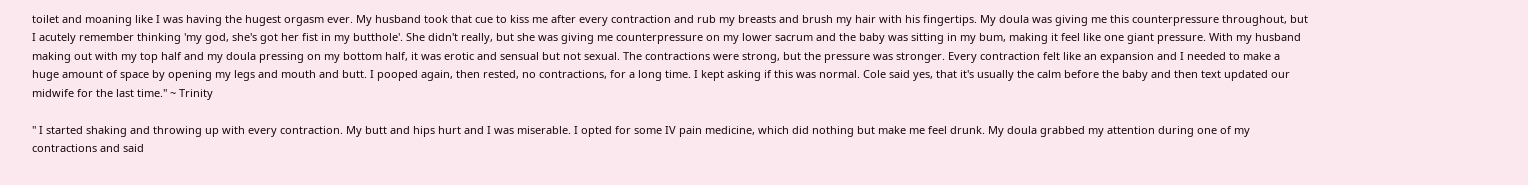toilet and moaning like I was having the hugest orgasm ever. My husband took that cue to kiss me after every contraction and rub my breasts and brush my hair with his fingertips. My doula was giving me this counterpressure throughout, but I acutely remember thinking 'my god, she's got her fist in my butthole'. She didn't really, but she was giving me counterpressure on my lower sacrum and the baby was sitting in my bum, making it feel like one giant pressure. With my husband making out with my top half and my doula pressing on my bottom half, it was erotic and sensual but not sexual. The contractions were strong, but the pressure was stronger. Every contraction felt like an expansion and I needed to make a huge amount of space by opening my legs and mouth and butt. I pooped again, then rested, no contractions, for a long time. I kept asking if this was normal. Cole said yes, that it's usually the calm before the baby and then text updated our midwife for the last time." ~ Trinity

" I started shaking and throwing up with every contraction. My butt and hips hurt and I was miserable. I opted for some IV pain medicine, which did nothing but make me feel drunk. My doula grabbed my attention during one of my contractions and said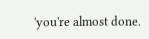'you're almost done.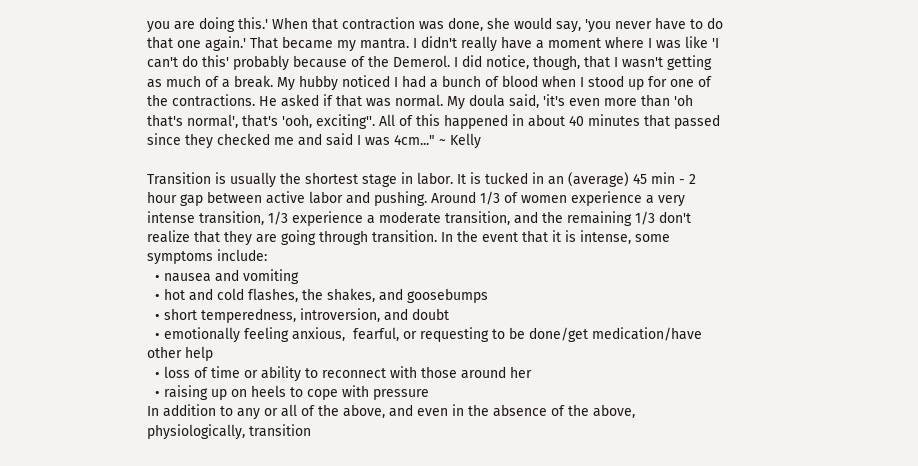you are doing this.' When that contraction was done, she would say, 'you never have to do that one again.' That became my mantra. I didn't really have a moment where I was like 'I can't do this' probably because of the Demerol. I did notice, though, that I wasn't getting as much of a break. My hubby noticed I had a bunch of blood when I stood up for one of the contractions. He asked if that was normal. My doula said, 'it's even more than 'oh that's normal', that's 'ooh, exciting''. All of this happened in about 40 minutes that passed since they checked me and said I was 4cm..." ~ Kelly

Transition is usually the shortest stage in labor. It is tucked in an (average) 45 min - 2 hour gap between active labor and pushing. Around 1/3 of women experience a very intense transition, 1/3 experience a moderate transition, and the remaining 1/3 don't realize that they are going through transition. In the event that it is intense, some symptoms include:
  • nausea and vomiting
  • hot and cold flashes, the shakes, and goosebumps
  • short temperedness, introversion, and doubt
  • emotionally feeling anxious,  fearful, or requesting to be done/get medication/have other help
  • loss of time or ability to reconnect with those around her
  • raising up on heels to cope with pressure
In addition to any or all of the above, and even in the absence of the above, physiologically, transition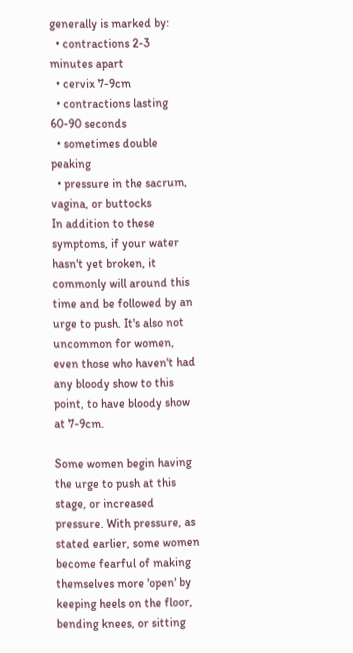generally is marked by:
  • contractions 2-3 minutes apart
  • cervix 7-9cm
  • contractions lasting 60-90 seconds
  • sometimes double peaking
  • pressure in the sacrum, vagina, or buttocks
In addition to these symptoms, if your water hasn't yet broken, it commonly will around this time and be followed by an urge to push. It's also not uncommon for women, even those who haven't had any bloody show to this point, to have bloody show at 7-9cm.

Some women begin having the urge to push at this stage, or increased pressure. With pressure, as stated earlier, some women become fearful of making themselves more 'open' by keeping heels on the floor, bending knees, or sitting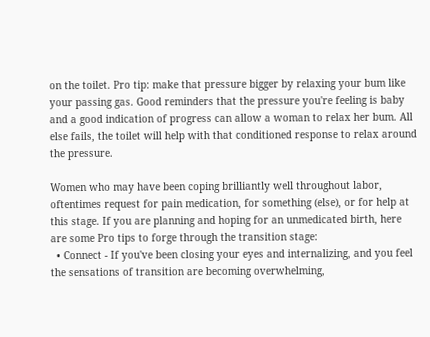on the toilet. Pro tip: make that pressure bigger by relaxing your bum like your passing gas. Good reminders that the pressure you're feeling is baby and a good indication of progress can allow a woman to relax her bum. All else fails, the toilet will help with that conditioned response to relax around the pressure.

Women who may have been coping brilliantly well throughout labor, oftentimes request for pain medication, for something (else), or for help at this stage. If you are planning and hoping for an unmedicated birth, here are some Pro tips to forge through the transition stage:
  • Connect - If you've been closing your eyes and internalizing, and you feel the sensations of transition are becoming overwhelming,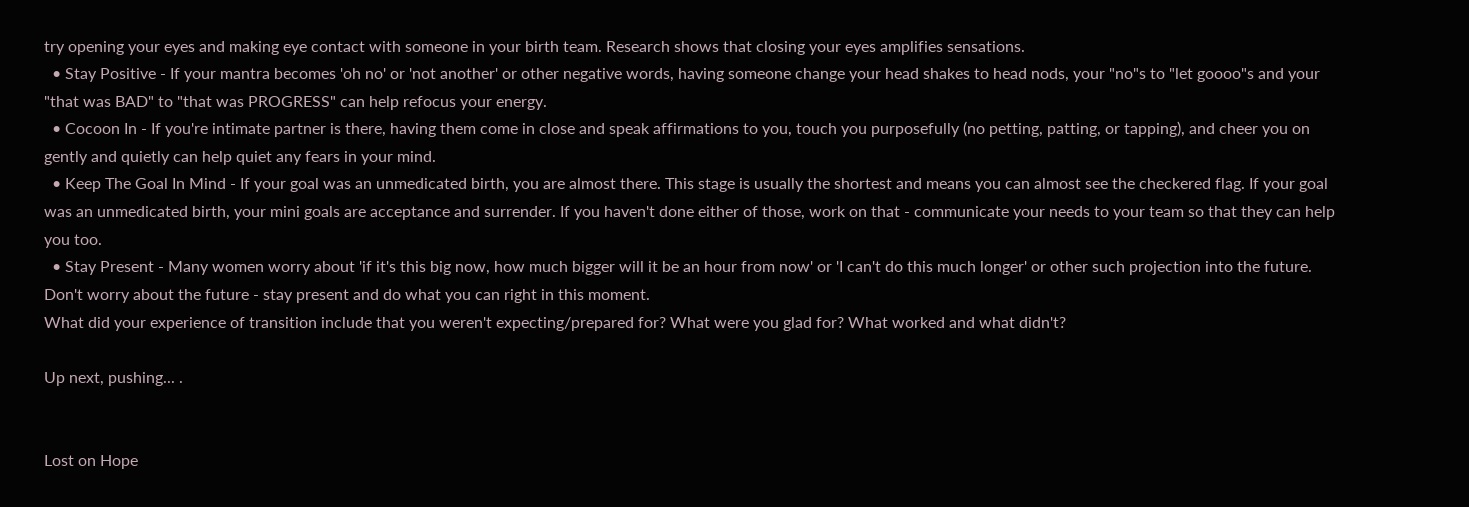try opening your eyes and making eye contact with someone in your birth team. Research shows that closing your eyes amplifies sensations.
  • Stay Positive - If your mantra becomes 'oh no' or 'not another' or other negative words, having someone change your head shakes to head nods, your "no"s to "let goooo"s and your "that was BAD" to "that was PROGRESS" can help refocus your energy.
  • Cocoon In - If you're intimate partner is there, having them come in close and speak affirmations to you, touch you purposefully (no petting, patting, or tapping), and cheer you on gently and quietly can help quiet any fears in your mind.
  • Keep The Goal In Mind - If your goal was an unmedicated birth, you are almost there. This stage is usually the shortest and means you can almost see the checkered flag. If your goal was an unmedicated birth, your mini goals are acceptance and surrender. If you haven't done either of those, work on that - communicate your needs to your team so that they can help you too.
  • Stay Present - Many women worry about 'if it's this big now, how much bigger will it be an hour from now' or 'I can't do this much longer' or other such projection into the future. Don't worry about the future - stay present and do what you can right in this moment.
What did your experience of transition include that you weren't expecting/prepared for? What were you glad for? What worked and what didn't?

Up next, pushing... .


Lost on Hope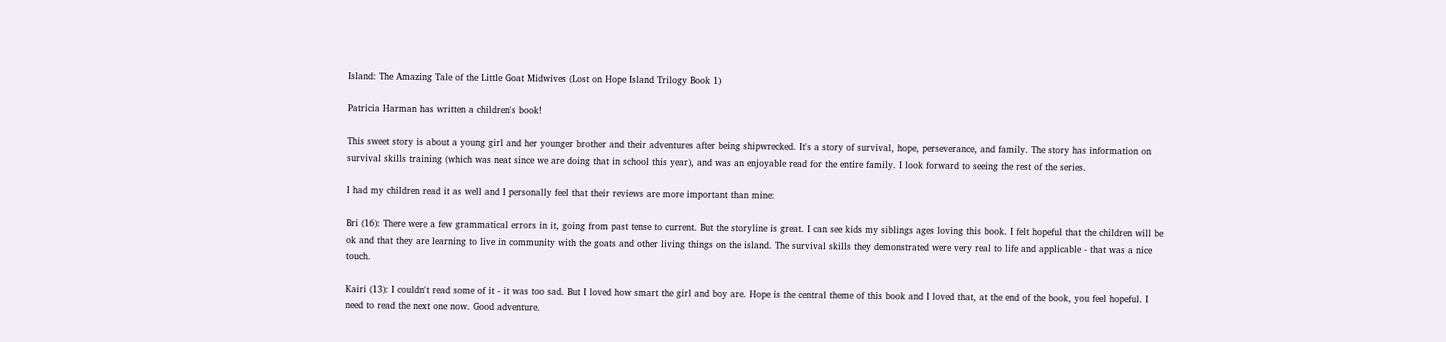Island: The Amazing Tale of the Little Goat Midwives (Lost on Hope Island Trilogy Book 1)

Patricia Harman has written a children's book!

This sweet story is about a young girl and her younger brother and their adventures after being shipwrecked. It's a story of survival, hope, perseverance, and family. The story has information on survival skills training (which was neat since we are doing that in school this year), and was an enjoyable read for the entire family. I look forward to seeing the rest of the series.

I had my children read it as well and I personally feel that their reviews are more important than mine:

Bri (16): There were a few grammatical errors in it, going from past tense to current. But the storyline is great. I can see kids my siblings ages loving this book. I felt hopeful that the children will be ok and that they are learning to live in community with the goats and other living things on the island. The survival skills they demonstrated were very real to life and applicable - that was a nice touch.

Kairi (13): I couldn't read some of it - it was too sad. But I loved how smart the girl and boy are. Hope is the central theme of this book and I loved that, at the end of the book, you feel hopeful. I need to read the next one now. Good adventure.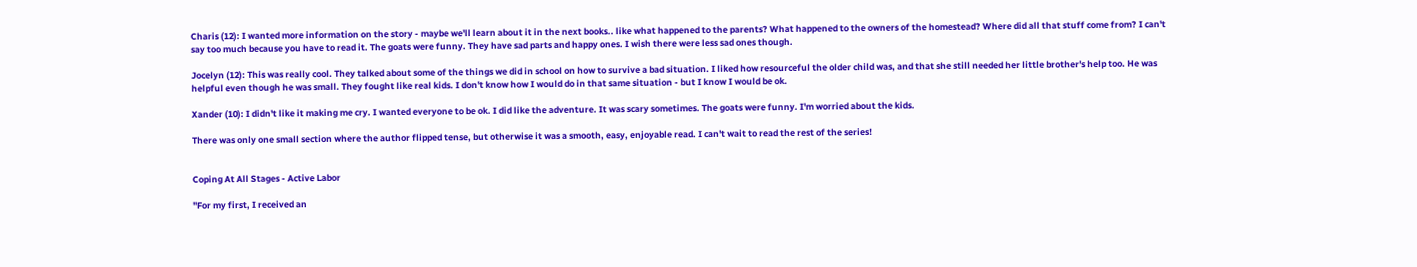Charis (12): I wanted more information on the story - maybe we'll learn about it in the next books.. like what happened to the parents? What happened to the owners of the homestead? Where did all that stuff come from? I can't say too much because you have to read it. The goats were funny. They have sad parts and happy ones. I wish there were less sad ones though.

Jocelyn (12): This was really cool. They talked about some of the things we did in school on how to survive a bad situation. I liked how resourceful the older child was, and that she still needed her little brother's help too. He was helpful even though he was small. They fought like real kids. I don't know how I would do in that same situation - but I know I would be ok.

Xander (10): I didn't like it making me cry. I wanted everyone to be ok. I did like the adventure. It was scary sometimes. The goats were funny. I'm worried about the kids.

There was only one small section where the author flipped tense, but otherwise it was a smooth, easy, enjoyable read. I can't wait to read the rest of the series!


Coping At All Stages - Active Labor

"For my first, I received an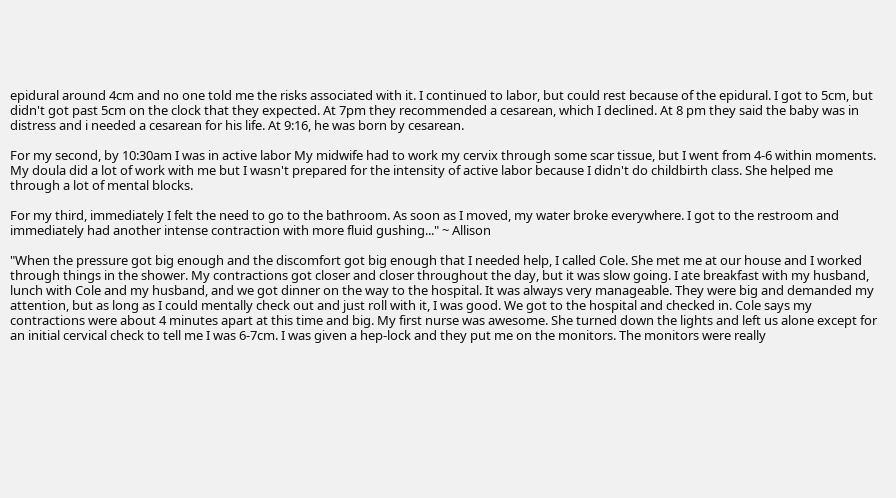epidural around 4cm and no one told me the risks associated with it. I continued to labor, but could rest because of the epidural. I got to 5cm, but didn't got past 5cm on the clock that they expected. At 7pm they recommended a cesarean, which I declined. At 8 pm they said the baby was in distress and i needed a cesarean for his life. At 9:16, he was born by cesarean.

For my second, by 10:30am I was in active labor My midwife had to work my cervix through some scar tissue, but I went from 4-6 within moments. My doula did a lot of work with me but I wasn't prepared for the intensity of active labor because I didn't do childbirth class. She helped me through a lot of mental blocks.

For my third, immediately I felt the need to go to the bathroom. As soon as I moved, my water broke everywhere. I got to the restroom and immediately had another intense contraction with more fluid gushing..." ~ Allison

"When the pressure got big enough and the discomfort got big enough that I needed help, I called Cole. She met me at our house and I worked through things in the shower. My contractions got closer and closer throughout the day, but it was slow going. I ate breakfast with my husband, lunch with Cole and my husband, and we got dinner on the way to the hospital. It was always very manageable. They were big and demanded my attention, but as long as I could mentally check out and just roll with it, I was good. We got to the hospital and checked in. Cole says my contractions were about 4 minutes apart at this time and big. My first nurse was awesome. She turned down the lights and left us alone except for an initial cervical check to tell me I was 6-7cm. I was given a hep-lock and they put me on the monitors. The monitors were really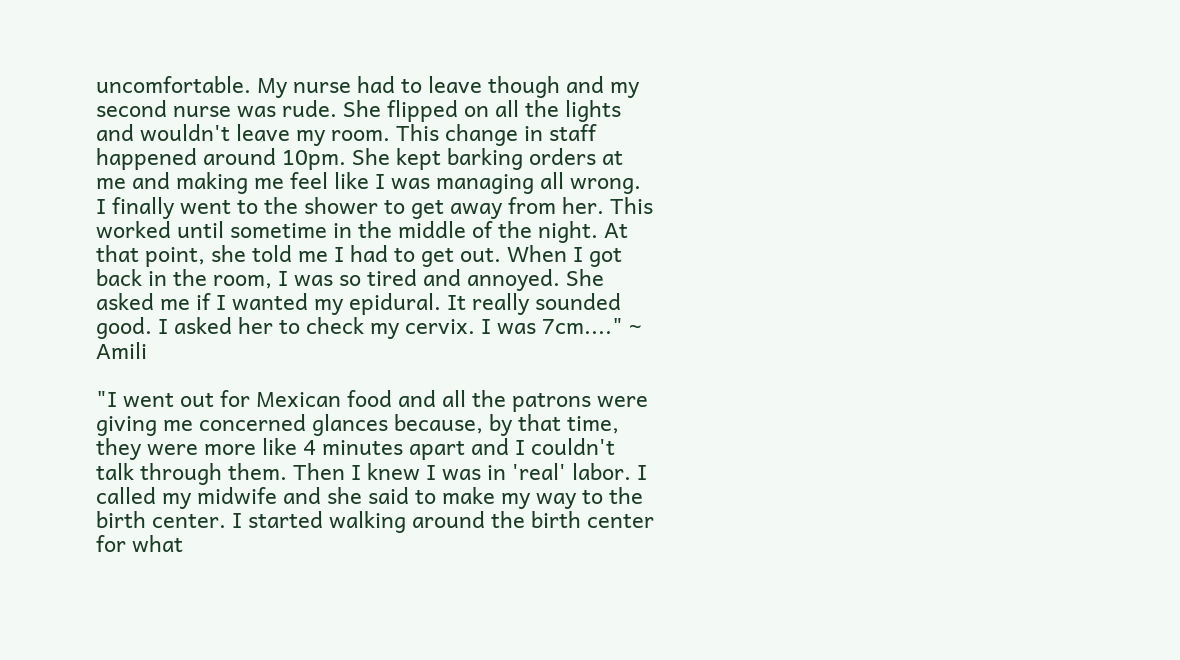uncomfortable. My nurse had to leave though and my second nurse was rude. She flipped on all the lights and wouldn't leave my room. This change in staff happened around 10pm. She kept barking orders at me and making me feel like I was managing all wrong. I finally went to the shower to get away from her. This worked until sometime in the middle of the night. At that point, she told me I had to get out. When I got back in the room, I was so tired and annoyed. She asked me if I wanted my epidural. It really sounded good. I asked her to check my cervix. I was 7cm...." ~ Amili

"I went out for Mexican food and all the patrons were giving me concerned glances because, by that time, they were more like 4 minutes apart and I couldn't talk through them. Then I knew I was in 'real' labor. I called my midwife and she said to make my way to the birth center. I started walking around the birth center for what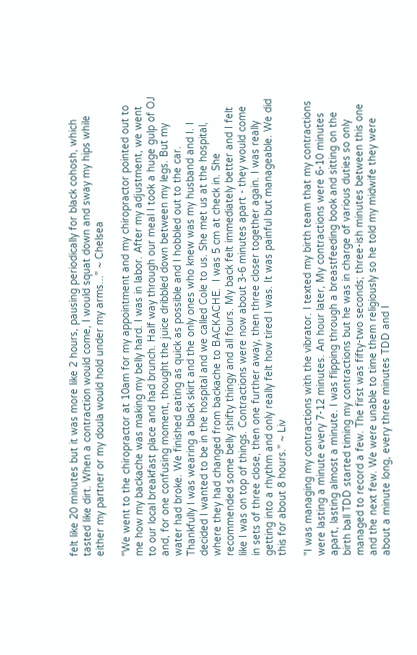felt like 20 minutes but it was more like 2 hours, pausing periodically for black cohosh, which tasted like dirt. When a contraction would come, I would squat down and sway my hips while either my partner or my doula would hold under my arms..." ~ Chelsea

"We went to the chiropractor at 10am for my appointment and my chiropractor pointed out to me how my backache was making my belly hard. I was in labor. After my adjustment, we went to our local breakfast place and had brunch. Half way through our meal I took a huge gulp of OJ and, for one confusing moment, thought the juice dribbled down between my legs. But my water had broke. We finished eating as quick as possible and I hobbled out to the car. Thankfully I was wearing a black skirt and the only ones who knew was my husband and I. I decided I wanted to be in the hospital and we called Cole to us. She met us at the hospital, where they had changed from backache to BACKACHE.  I was 5 cm at check in. She recommended some belly shifty thingy and all fours. My back felt immediately better and I felt like I was on top of things. Contractions were now about 3-6 minutes apart - they would come in sets of three close, then one further away, then three closer together again. I was really getting into a rhythm and only really felt how tired I was. It was painful but manageable. We did this for about 8 hours." ~ Liv

"I was managing my contractions with the vibrator. I texted my birth team that my contractions were lasting a minute every 7-12 minutes. An hour later, My contractions were 6-10 minutes apart, lasting almost a minute. I was flipping through a breastfeeding book and sitting on the birth ball TDD started timing my contractions but he was in charge of various duties so only managed to record a few. The first was fifty-two seconds; three-ish minutes between this one and the next few. We were unable to time them religiously so he told my midwife they were about a minute long, every three minutes TDD and I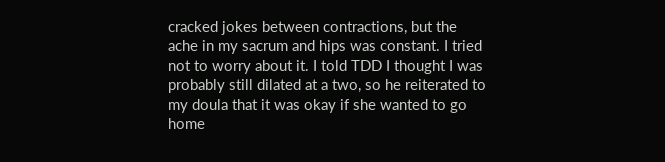cracked jokes between contractions, but the ache in my sacrum and hips was constant. I tried not to worry about it. I told TDD I thought I was probably still dilated at a two, so he reiterated to my doula that it was okay if she wanted to go home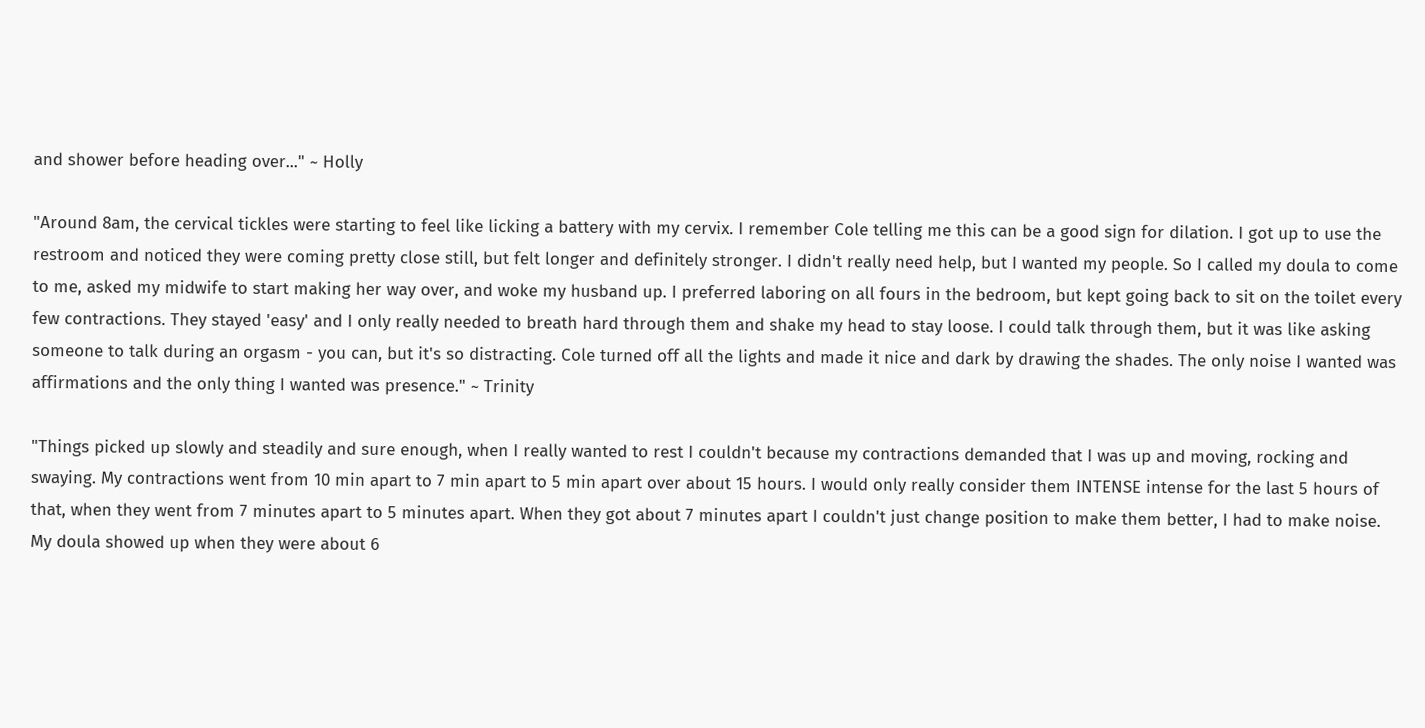and shower before heading over..." ~ Holly

"Around 8am, the cervical tickles were starting to feel like licking a battery with my cervix. I remember Cole telling me this can be a good sign for dilation. I got up to use the restroom and noticed they were coming pretty close still, but felt longer and definitely stronger. I didn't really need help, but I wanted my people. So I called my doula to come to me, asked my midwife to start making her way over, and woke my husband up. I preferred laboring on all fours in the bedroom, but kept going back to sit on the toilet every few contractions. They stayed 'easy' and I only really needed to breath hard through them and shake my head to stay loose. I could talk through them, but it was like asking someone to talk during an orgasm - you can, but it's so distracting. Cole turned off all the lights and made it nice and dark by drawing the shades. The only noise I wanted was affirmations and the only thing I wanted was presence." ~ Trinity

"Things picked up slowly and steadily and sure enough, when I really wanted to rest I couldn't because my contractions demanded that I was up and moving, rocking and swaying. My contractions went from 10 min apart to 7 min apart to 5 min apart over about 15 hours. I would only really consider them INTENSE intense for the last 5 hours of that, when they went from 7 minutes apart to 5 minutes apart. When they got about 7 minutes apart I couldn't just change position to make them better, I had to make noise. My doula showed up when they were about 6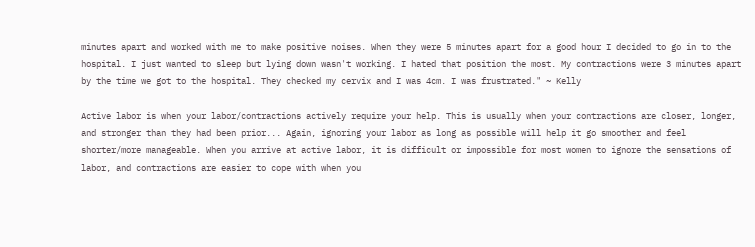minutes apart and worked with me to make positive noises. When they were 5 minutes apart for a good hour I decided to go in to the hospital. I just wanted to sleep but lying down wasn't working. I hated that position the most. My contractions were 3 minutes apart by the time we got to the hospital. They checked my cervix and I was 4cm. I was frustrated." ~ Kelly

Active labor is when your labor/contractions actively require your help. This is usually when your contractions are closer, longer, and stronger than they had been prior... Again, ignoring your labor as long as possible will help it go smoother and feel shorter/more manageable. When you arrive at active labor, it is difficult or impossible for most women to ignore the sensations of labor, and contractions are easier to cope with when you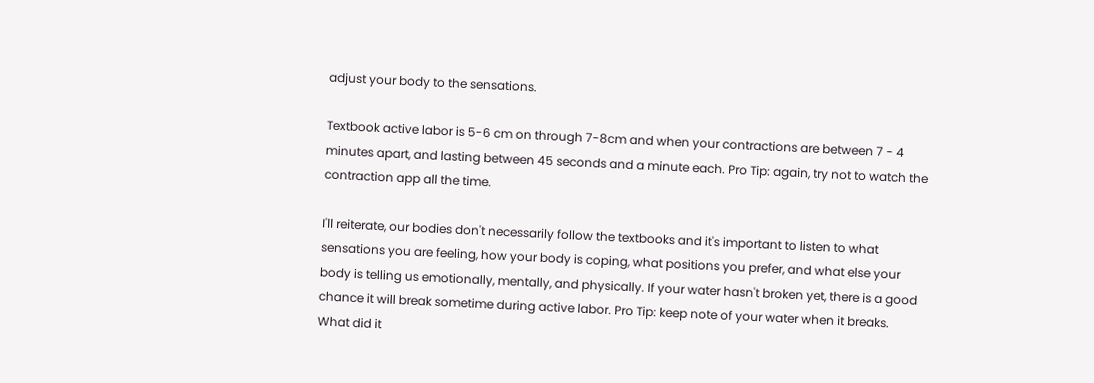adjust your body to the sensations.

Textbook active labor is 5-6 cm on through 7-8cm and when your contractions are between 7 - 4 minutes apart, and lasting between 45 seconds and a minute each. Pro Tip: again, try not to watch the contraction app all the time.

I'll reiterate, our bodies don't necessarily follow the textbooks and it's important to listen to what sensations you are feeling, how your body is coping, what positions you prefer, and what else your body is telling us emotionally, mentally, and physically. If your water hasn't broken yet, there is a good chance it will break sometime during active labor. Pro Tip: keep note of your water when it breaks. What did it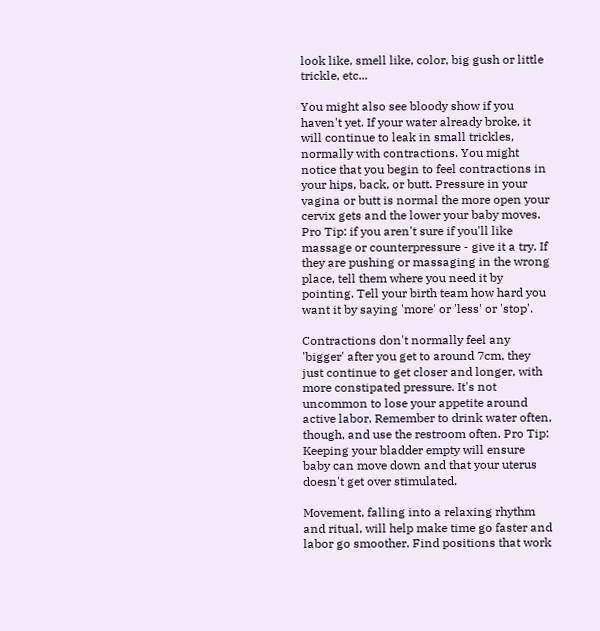look like, smell like, color, big gush or little trickle, etc...

You might also see bloody show if you haven't yet. If your water already broke, it will continue to leak in small trickles, normally with contractions. You might notice that you begin to feel contractions in your hips, back, or butt. Pressure in your vagina or butt is normal the more open your cervix gets and the lower your baby moves. Pro Tip: if you aren't sure if you'll like massage or counterpressure - give it a try. If they are pushing or massaging in the wrong place, tell them where you need it by pointing. Tell your birth team how hard you want it by saying 'more' or 'less' or 'stop'.

Contractions don't normally feel any 'bigger' after you get to around 7cm, they just continue to get closer and longer, with more constipated pressure. It's not uncommon to lose your appetite around active labor. Remember to drink water often, though, and use the restroom often. Pro Tip: Keeping your bladder empty will ensure baby can move down and that your uterus doesn't get over stimulated.

Movement, falling into a relaxing rhythm and ritual, will help make time go faster and labor go smoother. Find positions that work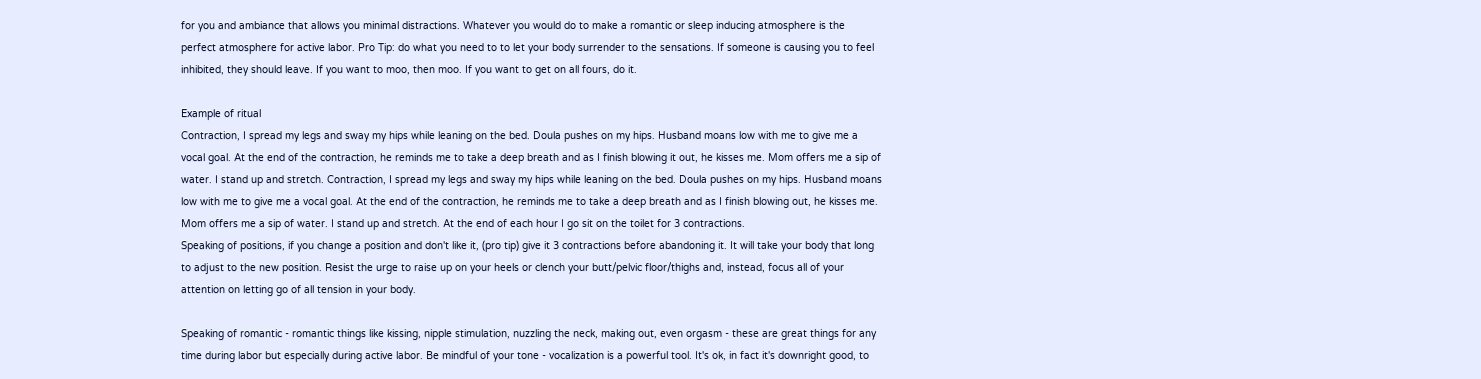for you and ambiance that allows you minimal distractions. Whatever you would do to make a romantic or sleep inducing atmosphere is the perfect atmosphere for active labor. Pro Tip: do what you need to to let your body surrender to the sensations. If someone is causing you to feel inhibited, they should leave. If you want to moo, then moo. If you want to get on all fours, do it.

Example of ritual
Contraction, I spread my legs and sway my hips while leaning on the bed. Doula pushes on my hips. Husband moans low with me to give me a vocal goal. At the end of the contraction, he reminds me to take a deep breath and as I finish blowing it out, he kisses me. Mom offers me a sip of water. I stand up and stretch. Contraction, I spread my legs and sway my hips while leaning on the bed. Doula pushes on my hips. Husband moans low with me to give me a vocal goal. At the end of the contraction, he reminds me to take a deep breath and as I finish blowing out, he kisses me. Mom offers me a sip of water. I stand up and stretch. At the end of each hour I go sit on the toilet for 3 contractions.
Speaking of positions, if you change a position and don't like it, (pro tip) give it 3 contractions before abandoning it. It will take your body that long to adjust to the new position. Resist the urge to raise up on your heels or clench your butt/pelvic floor/thighs and, instead, focus all of your attention on letting go of all tension in your body.

Speaking of romantic - romantic things like kissing, nipple stimulation, nuzzling the neck, making out, even orgasm - these are great things for any time during labor but especially during active labor. Be mindful of your tone - vocalization is a powerful tool. It's ok, in fact it's downright good, to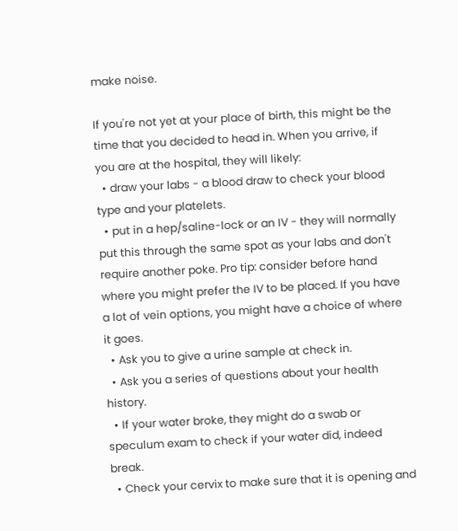make noise.

If you're not yet at your place of birth, this might be the time that you decided to head in. When you arrive, if you are at the hospital, they will likely:
  • draw your labs - a blood draw to check your blood type and your platelets.
  • put in a hep/saline-lock or an IV - they will normally put this through the same spot as your labs and don't require another poke. Pro tip: consider before hand where you might prefer the IV to be placed. If you have a lot of vein options, you might have a choice of where it goes.
  • Ask you to give a urine sample at check in.
  • Ask you a series of questions about your health history.
  • If your water broke, they might do a swab or speculum exam to check if your water did, indeed break.
  • Check your cervix to make sure that it is opening and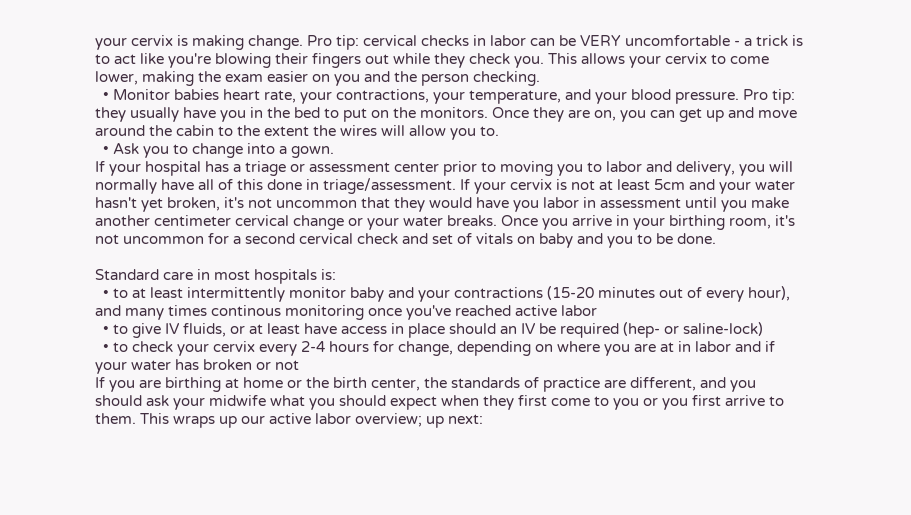your cervix is making change. Pro tip: cervical checks in labor can be VERY uncomfortable - a trick is to act like you're blowing their fingers out while they check you. This allows your cervix to come lower, making the exam easier on you and the person checking.
  • Monitor babies heart rate, your contractions, your temperature, and your blood pressure. Pro tip: they usually have you in the bed to put on the monitors. Once they are on, you can get up and move around the cabin to the extent the wires will allow you to.
  • Ask you to change into a gown.
If your hospital has a triage or assessment center prior to moving you to labor and delivery, you will normally have all of this done in triage/assessment. If your cervix is not at least 5cm and your water hasn't yet broken, it's not uncommon that they would have you labor in assessment until you make another centimeter cervical change or your water breaks. Once you arrive in your birthing room, it's not uncommon for a second cervical check and set of vitals on baby and you to be done.

Standard care in most hospitals is:
  • to at least intermittently monitor baby and your contractions (15-20 minutes out of every hour), and many times continous monitoring once you've reached active labor
  • to give IV fluids, or at least have access in place should an IV be required (hep- or saline-lock)
  • to check your cervix every 2-4 hours for change, depending on where you are at in labor and if your water has broken or not
If you are birthing at home or the birth center, the standards of practice are different, and you should ask your midwife what you should expect when they first come to you or you first arrive to them. This wraps up our active labor overview; up next: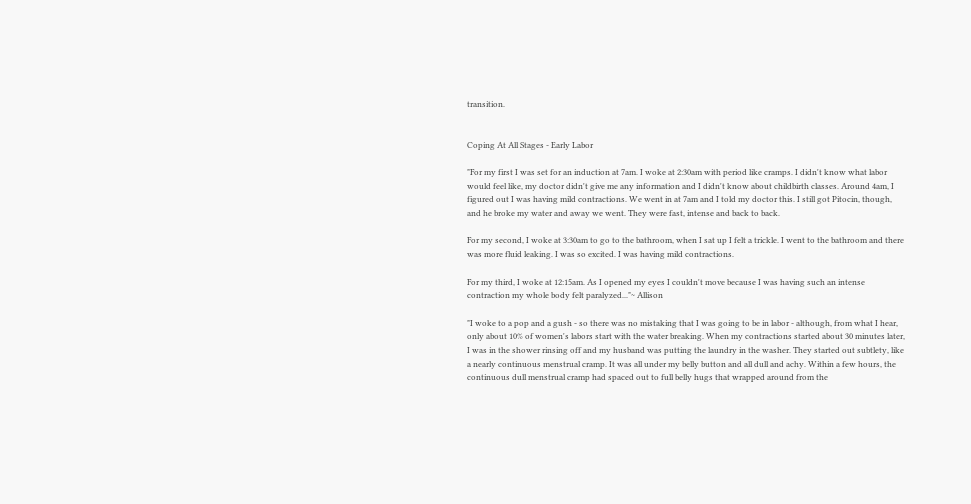transition.


Coping At All Stages - Early Labor

"For my first I was set for an induction at 7am. I woke at 2:30am with period like cramps. I didn't know what labor would feel like, my doctor didn't give me any information and I didn't know about childbirth classes. Around 4am, I figured out I was having mild contractions. We went in at 7am and I told my doctor this. I still got Pitocin, though, and he broke my water and away we went. They were fast, intense and back to back.

For my second, I woke at 3:30am to go to the bathroom, when I sat up I felt a trickle. I went to the bathroom and there was more fluid leaking. I was so excited. I was having mild contractions.

For my third, I woke at 12:15am. As I opened my eyes I couldn't move because I was having such an intense contraction my whole body felt paralyzed..."~ Allison

"I woke to a pop and a gush - so there was no mistaking that I was going to be in labor - although, from what I hear, only about 10% of women's labors start with the water breaking. When my contractions started about 30 minutes later, I was in the shower rinsing off and my husband was putting the laundry in the washer. They started out subtlety, like a nearly continuous menstrual cramp. It was all under my belly button and all dull and achy. Within a few hours, the continuous dull menstrual cramp had spaced out to full belly hugs that wrapped around from the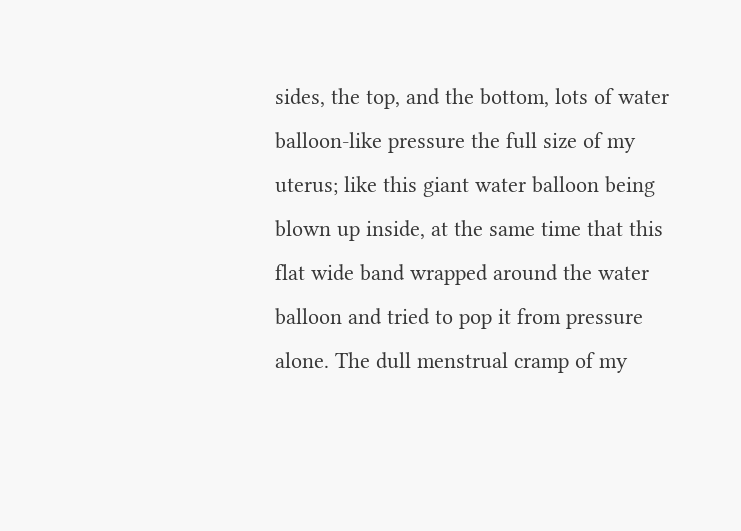sides, the top, and the bottom, lots of water balloon-like pressure the full size of my uterus; like this giant water balloon being blown up inside, at the same time that this flat wide band wrapped around the water balloon and tried to pop it from pressure alone. The dull menstrual cramp of my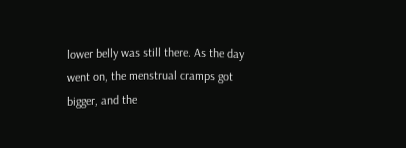lower belly was still there. As the day went on, the menstrual cramps got bigger, and the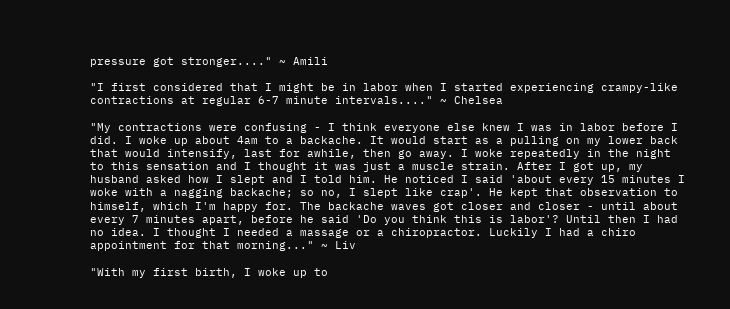pressure got stronger...." ~ Amili

"I first considered that I might be in labor when I started experiencing crampy-like contractions at regular 6-7 minute intervals...." ~ Chelsea

"My contractions were confusing - I think everyone else knew I was in labor before I did. I woke up about 4am to a backache. It would start as a pulling on my lower back that would intensify, last for awhile, then go away. I woke repeatedly in the night to this sensation and I thought it was just a muscle strain. After I got up, my husband asked how I slept and I told him. He noticed I said 'about every 15 minutes I woke with a nagging backache; so no, I slept like crap'. He kept that observation to himself, which I'm happy for. The backache waves got closer and closer - until about every 7 minutes apart, before he said 'Do you think this is labor'? Until then I had no idea. I thought I needed a massage or a chiropractor. Luckily I had a chiro appointment for that morning..." ~ Liv

"With my first birth, I woke up to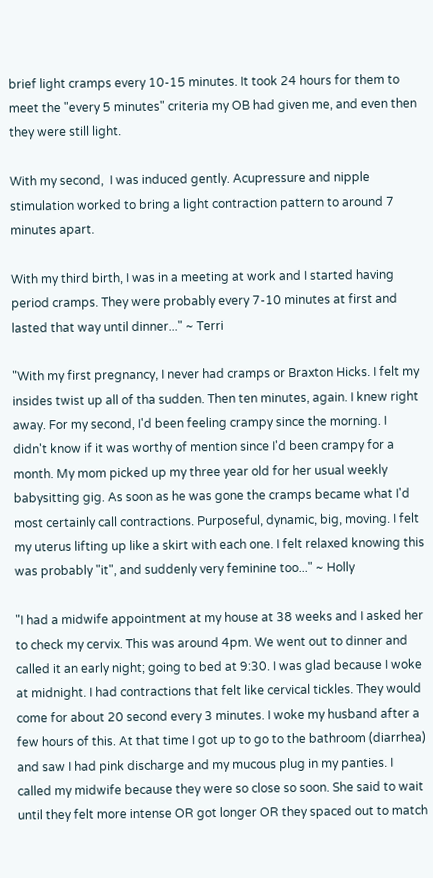brief light cramps every 10-15 minutes. It took 24 hours for them to meet the "every 5 minutes" criteria my OB had given me, and even then they were still light.

With my second,  I was induced gently. Acupressure and nipple stimulation worked to bring a light contraction pattern to around 7 minutes apart.

With my third birth, I was in a meeting at work and I started having period cramps. They were probably every 7-10 minutes at first and lasted that way until dinner..." ~ Terri

"With my first pregnancy, I never had cramps or Braxton Hicks. I felt my insides twist up all of tha sudden. Then ten minutes, again. I knew right away. For my second, I'd been feeling crampy since the morning. I didn't know if it was worthy of mention since I'd been crampy for a month. My mom picked up my three year old for her usual weekly babysitting gig. As soon as he was gone the cramps became what I'd most certainly call contractions. Purposeful, dynamic, big, moving. I felt my uterus lifting up like a skirt with each one. I felt relaxed knowing this was probably "it", and suddenly very feminine too..." ~ Holly

"I had a midwife appointment at my house at 38 weeks and I asked her to check my cervix. This was around 4pm. We went out to dinner and called it an early night; going to bed at 9:30. I was glad because I woke at midnight. I had contractions that felt like cervical tickles. They would come for about 20 second every 3 minutes. I woke my husband after a few hours of this. At that time I got up to go to the bathroom (diarrhea) and saw I had pink discharge and my mucous plug in my panties. I called my midwife because they were so close so soon. She said to wait until they felt more intense OR got longer OR they spaced out to match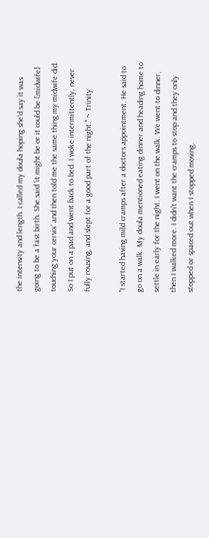the intensity and length. I called my doula hoping she'd say it was going to be a fast birth. She said 'it might be or it could be [midwife] touching your cervix' and then told me the same thing my midwife did. So I put on a pad and went back to bed. I woke intermittently, never fully rousing, and slept for a good part of the night." ~ Trinity

"I started having mild cramps after a doctors appointment. He said to go on a walk. My doula mentioned eating dinner and heading home to settle in early for the night. I went on the walk. We went to dinner, then I walked more. I didn't want the cramps to stop and they only stopped or spaced out when I stopped moving.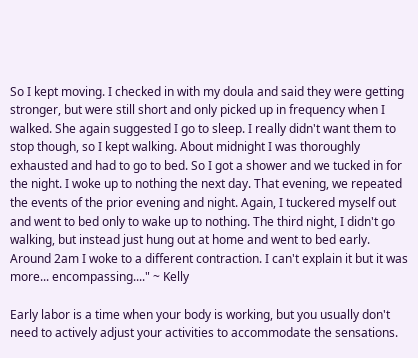So I kept moving. I checked in with my doula and said they were getting stronger, but were still short and only picked up in frequency when I walked. She again suggested I go to sleep. I really didn't want them to stop though, so I kept walking. About midnight I was thoroughly exhausted and had to go to bed. So I got a shower and we tucked in for the night. I woke up to nothing the next day. That evening, we repeated the events of the prior evening and night. Again, I tuckered myself out and went to bed only to wake up to nothing. The third night, I didn't go walking, but instead just hung out at home and went to bed early. Around 2am I woke to a different contraction. I can't explain it but it was more... encompassing...." ~ Kelly

Early labor is a time when your body is working, but you usually don't need to actively adjust your activities to accommodate the sensations.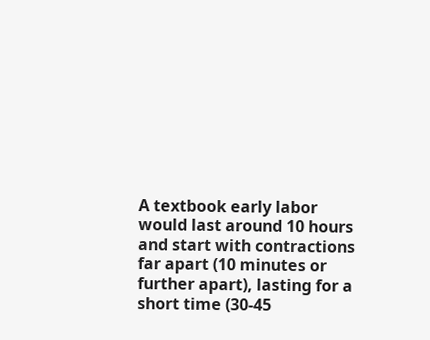A textbook early labor would last around 10 hours and start with contractions far apart (10 minutes or further apart), lasting for a short time (30-45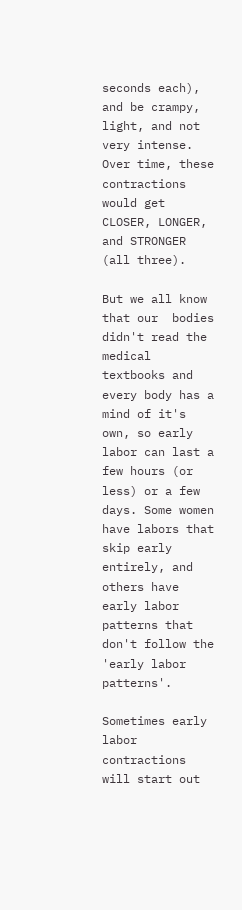seconds each), and be crampy, light, and not very intense. Over time, these contractions would get CLOSER, LONGER, and STRONGER (all three).

But we all know that our  bodies didn't read the medical textbooks and every body has a mind of it's own, so early labor can last a few hours (or less) or a few days. Some women have labors that skip early entirely, and others have early labor patterns that don't follow the 'early labor patterns'.

Sometimes early labor contractions will start out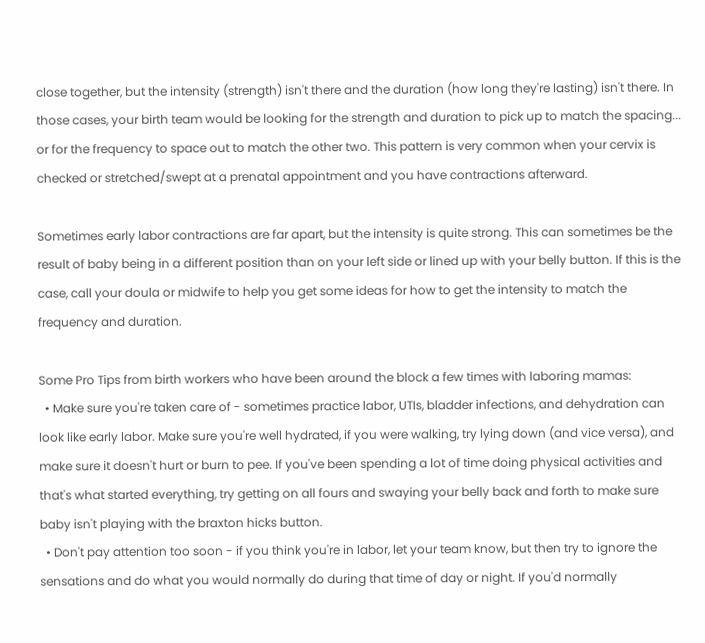close together, but the intensity (strength) isn't there and the duration (how long they're lasting) isn't there. In those cases, your birth team would be looking for the strength and duration to pick up to match the spacing...  or for the frequency to space out to match the other two. This pattern is very common when your cervix is checked or stretched/swept at a prenatal appointment and you have contractions afterward.

Sometimes early labor contractions are far apart, but the intensity is quite strong. This can sometimes be the result of baby being in a different position than on your left side or lined up with your belly button. If this is the case, call your doula or midwife to help you get some ideas for how to get the intensity to match the frequency and duration.

Some Pro Tips from birth workers who have been around the block a few times with laboring mamas:
  • Make sure you're taken care of - sometimes practice labor, UTIs, bladder infections, and dehydration can look like early labor. Make sure you're well hydrated, if you were walking, try lying down (and vice versa), and make sure it doesn't hurt or burn to pee. If you've been spending a lot of time doing physical activities and that's what started everything, try getting on all fours and swaying your belly back and forth to make sure baby isn't playing with the braxton hicks button.
  • Don't pay attention too soon - if you think you're in labor, let your team know, but then try to ignore the sensations and do what you would normally do during that time of day or night. If you'd normally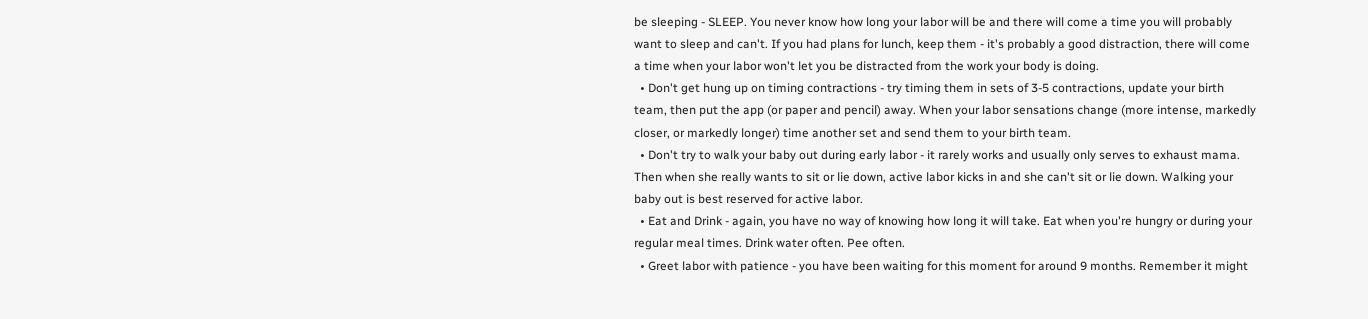be sleeping - SLEEP. You never know how long your labor will be and there will come a time you will probably want to sleep and can't. If you had plans for lunch, keep them - it's probably a good distraction, there will come a time when your labor won't let you be distracted from the work your body is doing.
  • Don't get hung up on timing contractions - try timing them in sets of 3-5 contractions, update your birth team, then put the app (or paper and pencil) away. When your labor sensations change (more intense, markedly closer, or markedly longer) time another set and send them to your birth team.
  • Don't try to walk your baby out during early labor - it rarely works and usually only serves to exhaust mama. Then when she really wants to sit or lie down, active labor kicks in and she can't sit or lie down. Walking your baby out is best reserved for active labor.
  • Eat and Drink - again, you have no way of knowing how long it will take. Eat when you're hungry or during your regular meal times. Drink water often. Pee often.
  • Greet labor with patience - you have been waiting for this moment for around 9 months. Remember it might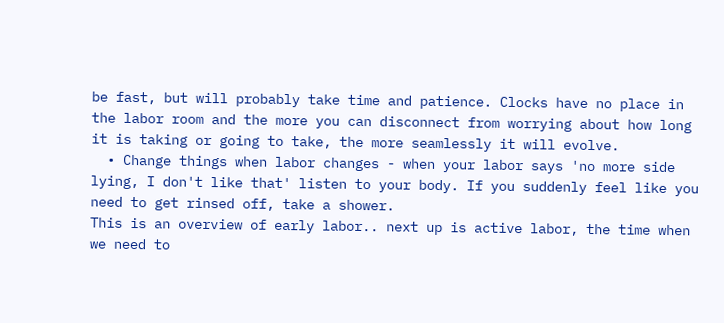be fast, but will probably take time and patience. Clocks have no place in the labor room and the more you can disconnect from worrying about how long it is taking or going to take, the more seamlessly it will evolve.
  • Change things when labor changes - when your labor says 'no more side lying, I don't like that' listen to your body. If you suddenly feel like you need to get rinsed off, take a shower.
This is an overview of early labor.. next up is active labor, the time when we need to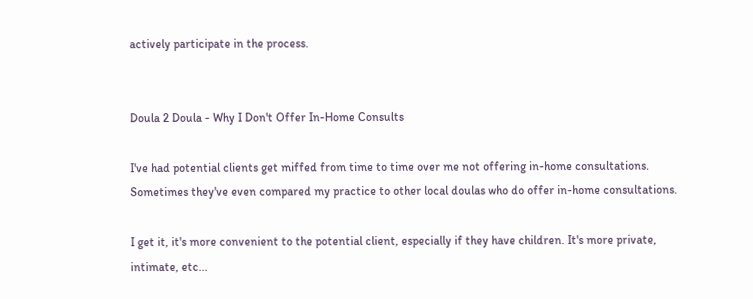actively participate in the process.


Doula 2 Doula - Why I Don't Offer In-Home Consults

I've had potential clients get miffed from time to time over me not offering in-home consultations. Sometimes they've even compared my practice to other local doulas who do offer in-home consultations.

I get it, it's more convenient to the potential client, especially if they have children. It's more private, intimate, etc...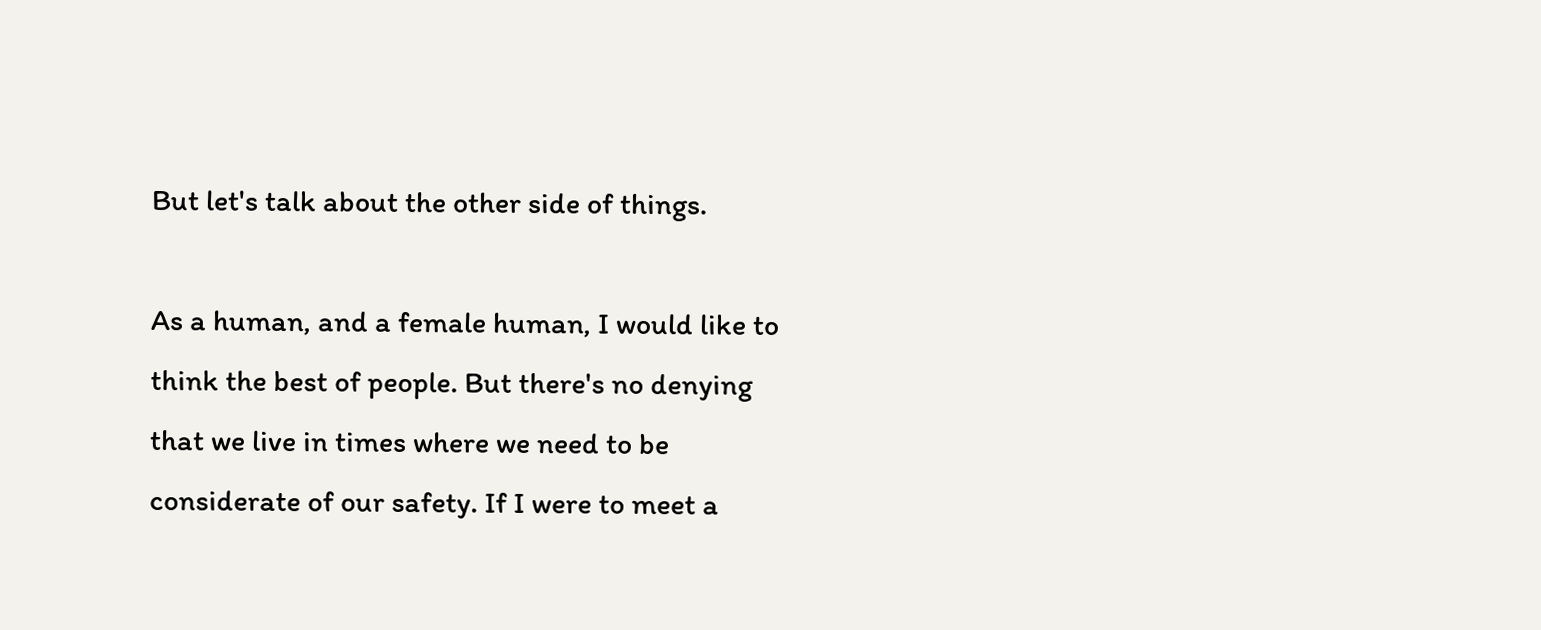But let's talk about the other side of things.

As a human, and a female human, I would like to think the best of people. But there's no denying that we live in times where we need to be considerate of our safety. If I were to meet a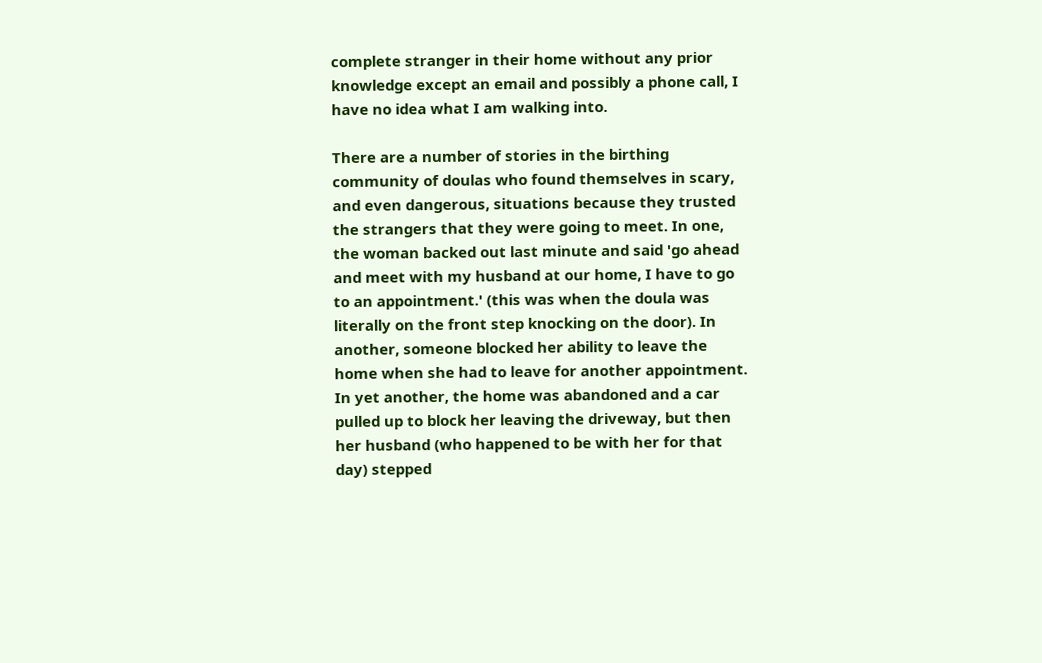complete stranger in their home without any prior knowledge except an email and possibly a phone call, I have no idea what I am walking into.

There are a number of stories in the birthing community of doulas who found themselves in scary, and even dangerous, situations because they trusted the strangers that they were going to meet. In one, the woman backed out last minute and said 'go ahead and meet with my husband at our home, I have to go to an appointment.' (this was when the doula was literally on the front step knocking on the door). In another, someone blocked her ability to leave the home when she had to leave for another appointment. In yet another, the home was abandoned and a car pulled up to block her leaving the driveway, but then her husband (who happened to be with her for that day) stepped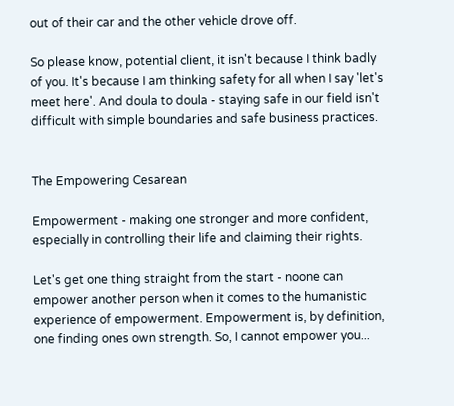out of their car and the other vehicle drove off.

So please know, potential client, it isn't because I think badly of you. It's because I am thinking safety for all when I say 'let's meet here'. And doula to doula - staying safe in our field isn't difficult with simple boundaries and safe business practices.


The Empowering Cesarean

Empowerment - making one stronger and more confident, especially in controlling their life and claiming their rights.

Let's get one thing straight from the start - noone can empower another person when it comes to the humanistic experience of empowerment. Empowerment is, by definition, one finding ones own strength. So, I cannot empower you...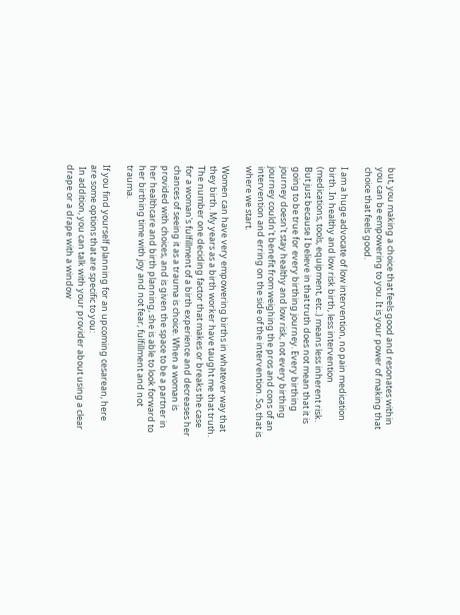but, you making a choice that feels good and resonates within you can be empowering to you. It is your power of making that choice that feels good.

I am a huge advocate of low intervention, no pain medication birth. In healthy and low risk birth, less intervention (medications, tools, equipment, etc..) means less inherent risk. But just because I believe in that truth does not mean that it is going to be true for every birthing journey. Every birthing journey doesn't stay healthy and low risk, not every birthing journey couldn't benefit from weighing the pros and cons of an intervention and erring on the side of the intervention. So, that is where we start.

Women can have very empowering births in whatever way that they birth. My years as a birth worker have taught me that truth. The number one deciding factor that makes or breaks the case for a woman's fulfillment of a birth experience and decreases her chances of seeing it as a trauma is choice. When a woman is provided with choices, and is given the space to be a partner in her healthcare and birth planning, she is able to look forward to her birthing time with joy and not fear, fulfillment and not trauma.

If you find yourself planning for an upcoming cesarean, here are some options that are specific to you:
 In addition, you can talk with your provider about using a clear drape or a drape with a window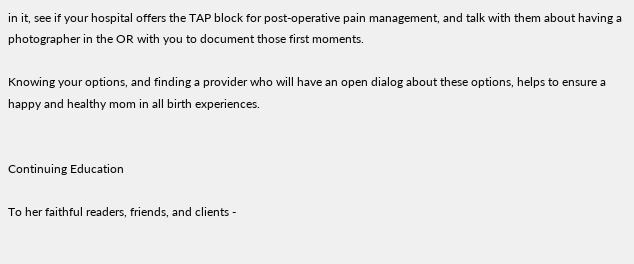in it, see if your hospital offers the TAP block for post-operative pain management, and talk with them about having a photographer in the OR with you to document those first moments.

Knowing your options, and finding a provider who will have an open dialog about these options, helps to ensure a happy and healthy mom in all birth experiences.


Continuing Education

To her faithful readers, friends, and clients -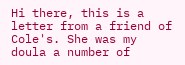Hi there, this is a letter from a friend of Cole's. She was my doula a number of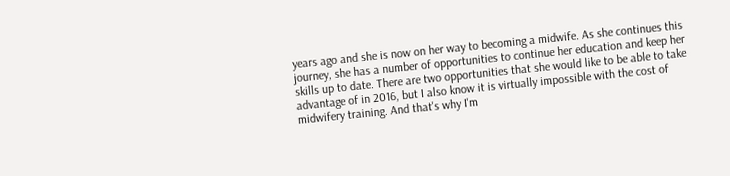years ago and she is now on her way to becoming a midwife. As she continues this journey, she has a number of opportunities to continue her education and keep her skills up to date. There are two opportunities that she would like to be able to take advantage of in 2016, but I also know it is virtually impossible with the cost of midwifery training. And that's why I'm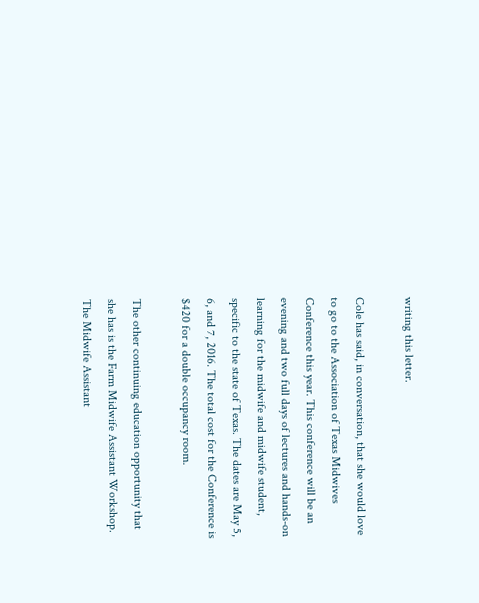writing this letter.

Cole has said, in conversation, that she would love to go to the Association of Texas Midwives Conference this year. This conference will be an evening and two full days of lectures and hands-on learning for the midwife and midwife student, specific to the state of Texas. The dates are May 5, 6, and 7, 2016. The total cost for the Conference is $420 for a double occupancy room.

The other continuing education opportunity that she has is the Farm Midwife Assistant Workshop. The Midwife Assistant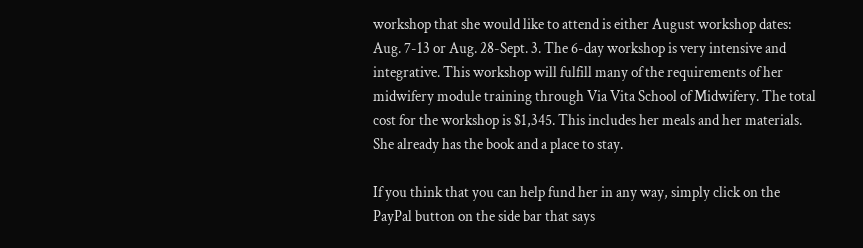workshop that she would like to attend is either August workshop dates: Aug. 7-13 or Aug. 28-Sept. 3. The 6-day workshop is very intensive and integrative. This workshop will fulfill many of the requirements of her midwifery module training through Via Vita School of Midwifery. The total cost for the workshop is $1,345. This includes her meals and her materials. She already has the book and a place to stay.

If you think that you can help fund her in any way, simply click on the PayPal button on the side bar that says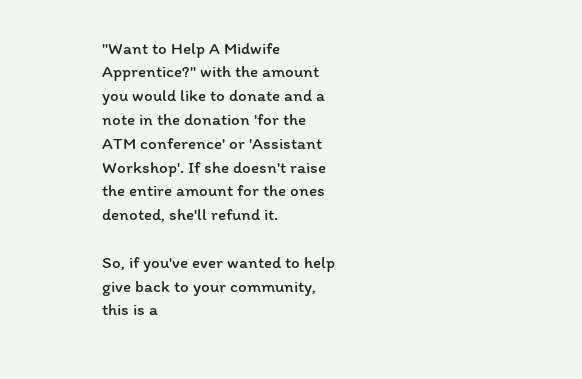"Want to Help A Midwife Apprentice?" with the amount you would like to donate and a note in the donation 'for the ATM conference' or 'Assistant Workshop'. If she doesn't raise the entire amount for the ones denoted, she'll refund it.

So, if you've ever wanted to help give back to your community, this is a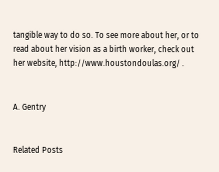tangible way to do so. To see more about her, or to read about her vision as a birth worker, check out her website, http://www.houstondoulas.org/ .


A. Gentry


Related Posts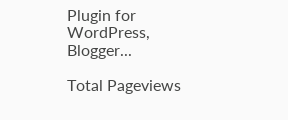Plugin for WordPress, Blogger...

Total Pageviews